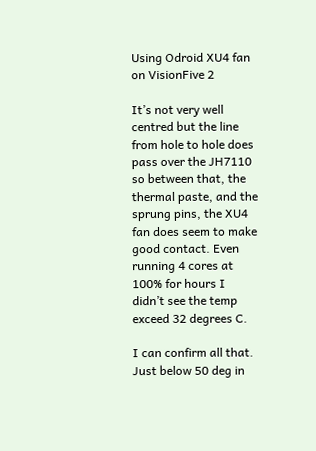Using Odroid XU4 fan on VisionFive 2

It’s not very well centred but the line from hole to hole does pass over the JH7110 so between that, the thermal paste, and the sprung pins, the XU4 fan does seem to make good contact. Even running 4 cores at 100% for hours I didn’t see the temp exceed 32 degrees C.

I can confirm all that.
Just below 50 deg in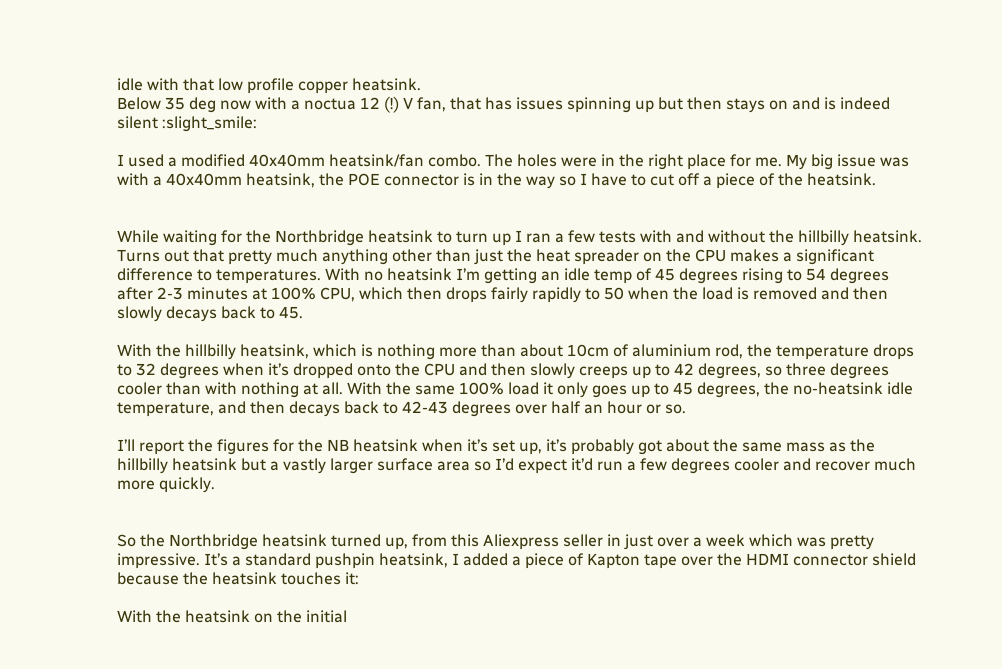idle with that low profile copper heatsink.
Below 35 deg now with a noctua 12 (!) V fan, that has issues spinning up but then stays on and is indeed silent :slight_smile:

I used a modified 40x40mm heatsink/fan combo. The holes were in the right place for me. My big issue was with a 40x40mm heatsink, the POE connector is in the way so I have to cut off a piece of the heatsink.


While waiting for the Northbridge heatsink to turn up I ran a few tests with and without the hillbilly heatsink. Turns out that pretty much anything other than just the heat spreader on the CPU makes a significant difference to temperatures. With no heatsink I’m getting an idle temp of 45 degrees rising to 54 degrees after 2-3 minutes at 100% CPU, which then drops fairly rapidly to 50 when the load is removed and then slowly decays back to 45.

With the hillbilly heatsink, which is nothing more than about 10cm of aluminium rod, the temperature drops to 32 degrees when it’s dropped onto the CPU and then slowly creeps up to 42 degrees, so three degrees cooler than with nothing at all. With the same 100% load it only goes up to 45 degrees, the no-heatsink idle temperature, and then decays back to 42-43 degrees over half an hour or so.

I’ll report the figures for the NB heatsink when it’s set up, it’s probably got about the same mass as the hillbilly heatsink but a vastly larger surface area so I’d expect it’d run a few degrees cooler and recover much more quickly.


So the Northbridge heatsink turned up, from this Aliexpress seller in just over a week which was pretty impressive. It’s a standard pushpin heatsink, I added a piece of Kapton tape over the HDMI connector shield because the heatsink touches it:

With the heatsink on the initial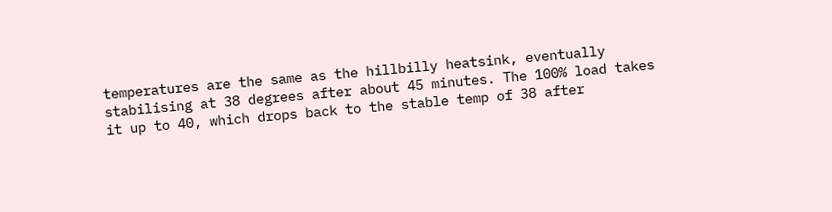temperatures are the same as the hillbilly heatsink, eventually stabilising at 38 degrees after about 45 minutes. The 100% load takes it up to 40, which drops back to the stable temp of 38 after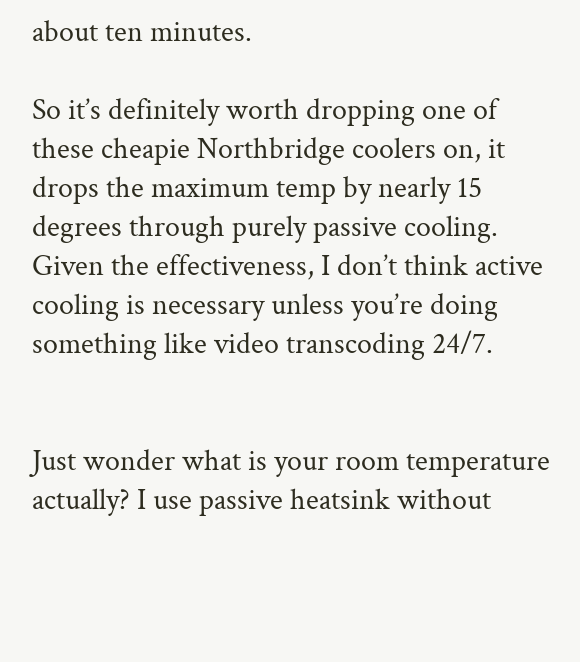about ten minutes.

So it’s definitely worth dropping one of these cheapie Northbridge coolers on, it drops the maximum temp by nearly 15 degrees through purely passive cooling. Given the effectiveness, I don’t think active cooling is necessary unless you’re doing something like video transcoding 24/7.


Just wonder what is your room temperature actually? I use passive heatsink without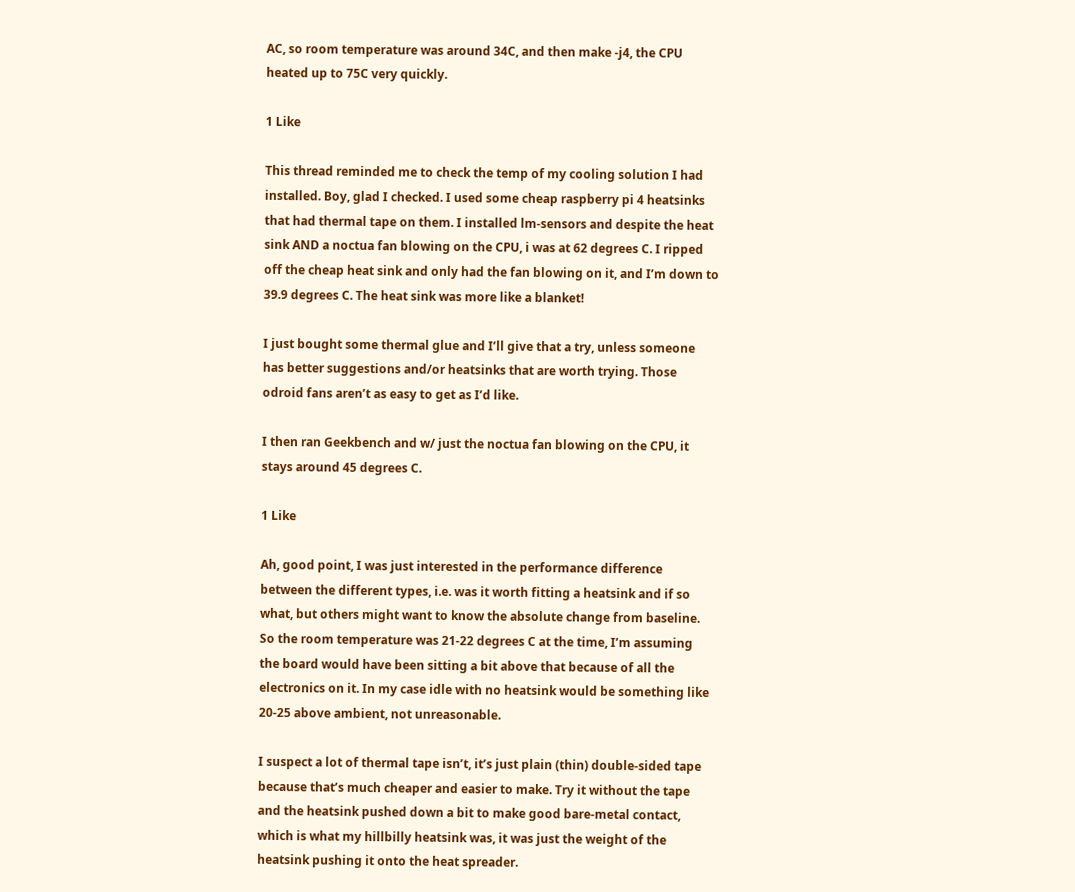AC, so room temperature was around 34C, and then make -j4, the CPU heated up to 75C very quickly.

1 Like

This thread reminded me to check the temp of my cooling solution I had installed. Boy, glad I checked. I used some cheap raspberry pi 4 heatsinks that had thermal tape on them. I installed lm-sensors and despite the heat sink AND a noctua fan blowing on the CPU, i was at 62 degrees C. I ripped off the cheap heat sink and only had the fan blowing on it, and I’m down to 39.9 degrees C. The heat sink was more like a blanket!

I just bought some thermal glue and I’ll give that a try, unless someone has better suggestions and/or heatsinks that are worth trying. Those odroid fans aren’t as easy to get as I’d like.

I then ran Geekbench and w/ just the noctua fan blowing on the CPU, it stays around 45 degrees C.

1 Like

Ah, good point, I was just interested in the performance difference between the different types, i.e. was it worth fitting a heatsink and if so what, but others might want to know the absolute change from baseline. So the room temperature was 21-22 degrees C at the time, I’m assuming the board would have been sitting a bit above that because of all the electronics on it. In my case idle with no heatsink would be something like 20-25 above ambient, not unreasonable.

I suspect a lot of thermal tape isn’t, it’s just plain (thin) double-sided tape because that’s much cheaper and easier to make. Try it without the tape and the heatsink pushed down a bit to make good bare-metal contact, which is what my hillbilly heatsink was, it was just the weight of the heatsink pushing it onto the heat spreader.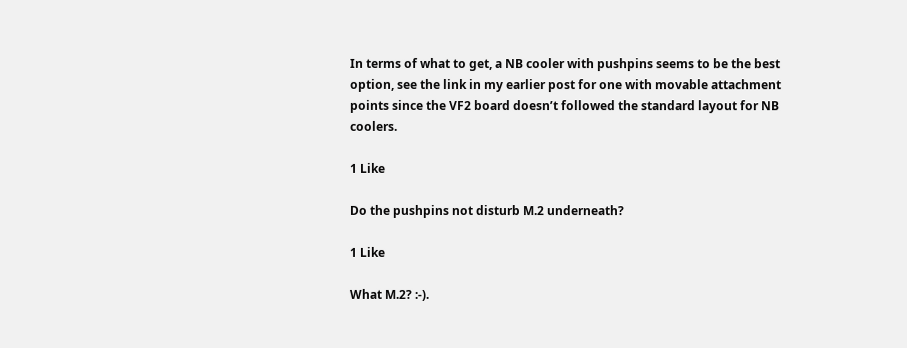In terms of what to get, a NB cooler with pushpins seems to be the best option, see the link in my earlier post for one with movable attachment points since the VF2 board doesn’t followed the standard layout for NB coolers.

1 Like

Do the pushpins not disturb M.2 underneath?

1 Like

What M.2? :-).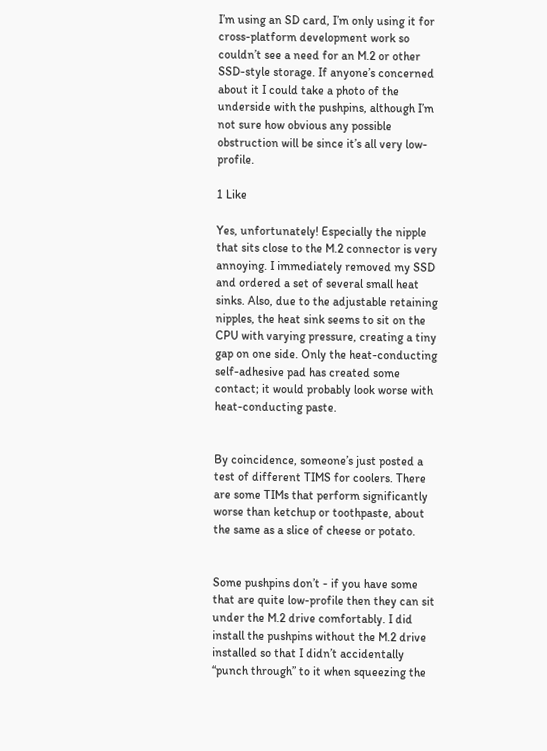I’m using an SD card, I’m only using it for cross-platform development work so couldn’t see a need for an M.2 or other SSD-style storage. If anyone’s concerned about it I could take a photo of the underside with the pushpins, although I’m not sure how obvious any possible obstruction will be since it’s all very low-profile.

1 Like

Yes, unfortunately! Especially the nipple that sits close to the M.2 connector is very annoying. I immediately removed my SSD and ordered a set of several small heat sinks. Also, due to the adjustable retaining nipples, the heat sink seems to sit on the CPU with varying pressure, creating a tiny gap on one side. Only the heat-conducting self-adhesive pad has created some contact; it would probably look worse with heat-conducting paste.


By coincidence, someone’s just posted a test of different TIMS for coolers. There are some TIMs that perform significantly worse than ketchup or toothpaste, about the same as a slice of cheese or potato.


Some pushpins don’t - if you have some that are quite low-profile then they can sit under the M.2 drive comfortably. I did install the pushpins without the M.2 drive installed so that I didn’t accidentally “punch through” to it when squeezing the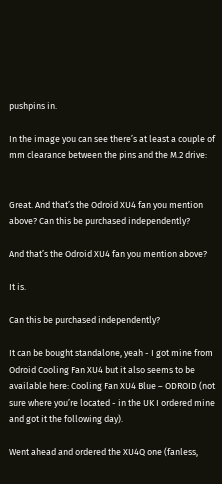pushpins in.

In the image you can see there’s at least a couple of mm clearance between the pins and the M.2 drive:


Great. And that’s the Odroid XU4 fan you mention above? Can this be purchased independently?

And that’s the Odroid XU4 fan you mention above?

It is.

Can this be purchased independently?

It can be bought standalone, yeah - I got mine from Odroid Cooling Fan XU4 but it also seems to be available here: Cooling Fan XU4 Blue – ODROID (not sure where you’re located - in the UK I ordered mine and got it the following day).

Went ahead and ordered the XU4Q one (fanless,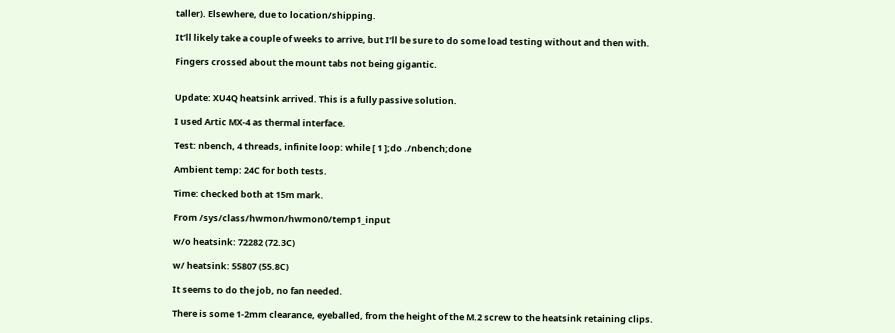taller). Elsewhere, due to location/shipping.

It’ll likely take a couple of weeks to arrive, but I’ll be sure to do some load testing without and then with.

Fingers crossed about the mount tabs not being gigantic.


Update: XU4Q heatsink arrived. This is a fully passive solution.

I used Artic MX-4 as thermal interface.

Test: nbench, 4 threads, infinite loop: while [ 1 ];do ./nbench;done

Ambient temp: 24C for both tests.

Time: checked both at 15m mark.

From /sys/class/hwmon/hwmon0/temp1_input

w/o heatsink: 72282 (72.3C)

w/ heatsink: 55807 (55.8C)

It seems to do the job, no fan needed.

There is some 1-2mm clearance, eyeballed, from the height of the M.2 screw to the heatsink retaining clips.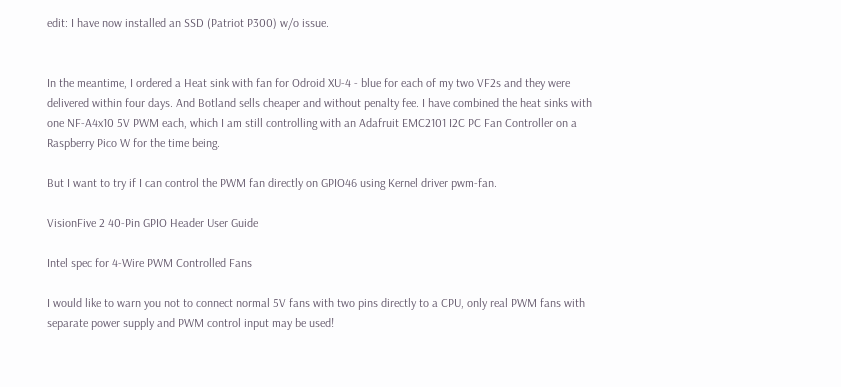edit: I have now installed an SSD (Patriot P300) w/o issue.


In the meantime, I ordered a Heat sink with fan for Odroid XU-4 - blue for each of my two VF2s and they were delivered within four days. And Botland sells cheaper and without penalty fee. I have combined the heat sinks with one NF-A4x10 5V PWM each, which I am still controlling with an Adafruit EMC2101 I2C PC Fan Controller on a Raspberry Pico W for the time being.

But I want to try if I can control the PWM fan directly on GPIO46 using Kernel driver pwm-fan.

VisionFive 2 40-Pin GPIO Header User Guide

Intel spec for 4-Wire PWM Controlled Fans

I would like to warn you not to connect normal 5V fans with two pins directly to a CPU, only real PWM fans with separate power supply and PWM control input may be used!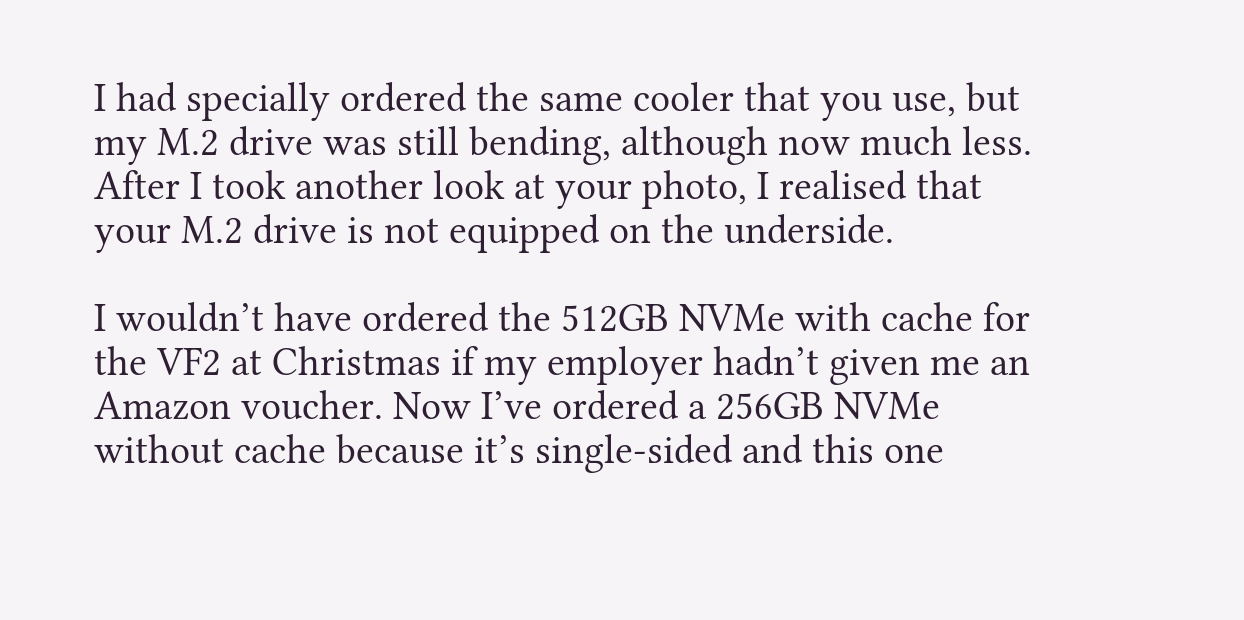I had specially ordered the same cooler that you use, but my M.2 drive was still bending, although now much less. After I took another look at your photo, I realised that your M.2 drive is not equipped on the underside.

I wouldn’t have ordered the 512GB NVMe with cache for the VF2 at Christmas if my employer hadn’t given me an Amazon voucher. Now I’ve ordered a 256GB NVMe without cache because it’s single-sided and this one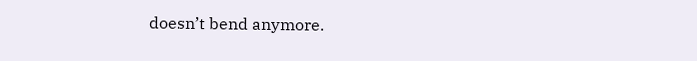doesn’t bend anymore.